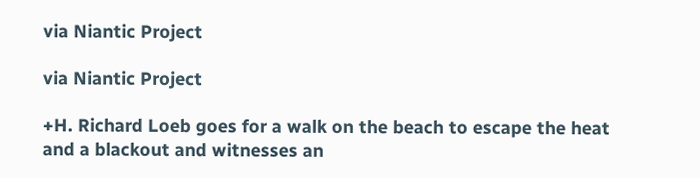via Niantic Project

via Niantic Project

+H. Richard Loeb goes for a walk on the beach to escape the heat and a blackout and witnesses an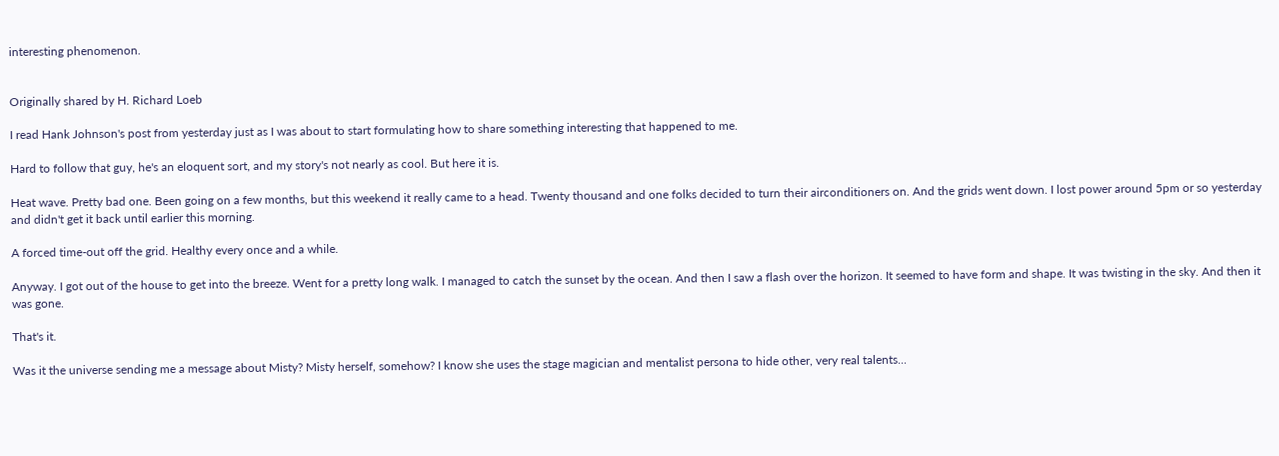interesting phenomenon.


Originally shared by H. Richard Loeb

I read Hank Johnson's post from yesterday just as I was about to start formulating how to share something interesting that happened to me.

Hard to follow that guy, he's an eloquent sort, and my story's not nearly as cool. But here it is.

Heat wave. Pretty bad one. Been going on a few months, but this weekend it really came to a head. Twenty thousand and one folks decided to turn their airconditioners on. And the grids went down. I lost power around 5pm or so yesterday and didn't get it back until earlier this morning.

A forced time-out off the grid. Healthy every once and a while.

Anyway. I got out of the house to get into the breeze. Went for a pretty long walk. I managed to catch the sunset by the ocean. And then I saw a flash over the horizon. It seemed to have form and shape. It was twisting in the sky. And then it was gone.

That's it.

Was it the universe sending me a message about Misty? Misty herself, somehow? I know she uses the stage magician and mentalist persona to hide other, very real talents...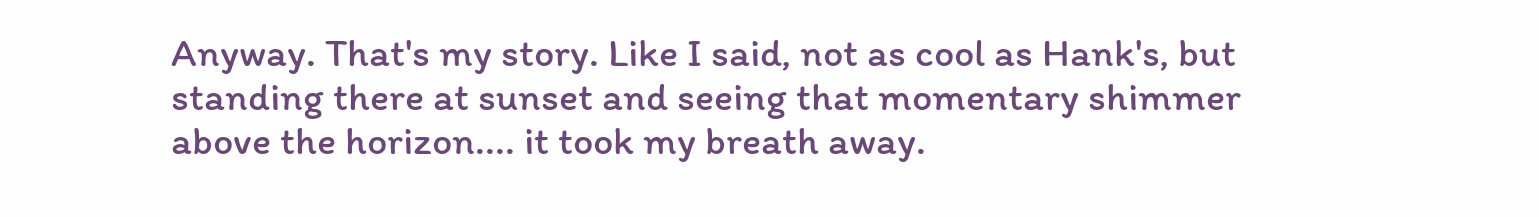Anyway. That's my story. Like I said, not as cool as Hank's, but standing there at sunset and seeing that momentary shimmer above the horizon.... it took my breath away.